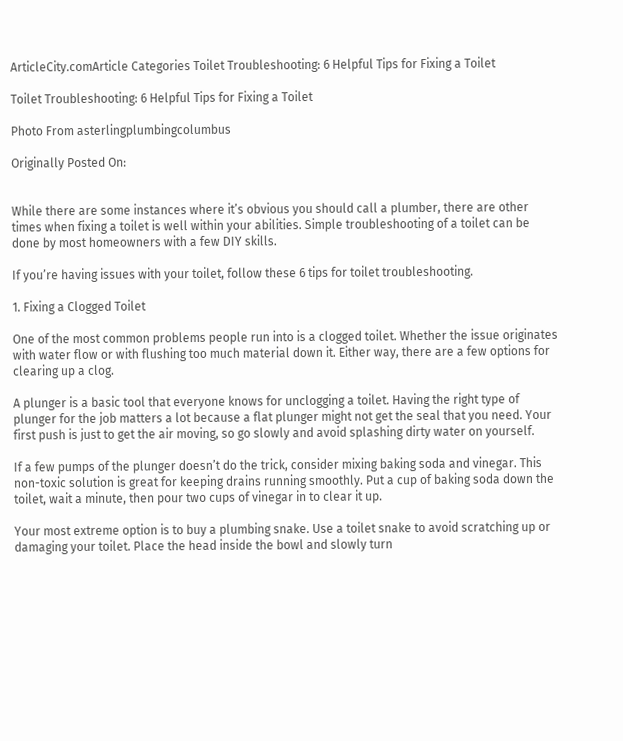ArticleCity.comArticle Categories Toilet Troubleshooting: 6 Helpful Tips for Fixing a Toilet

Toilet Troubleshooting: 6 Helpful Tips for Fixing a Toilet

Photo From asterlingplumbingcolumbus

Originally Posted On:


While there are some instances where it’s obvious you should call a plumber, there are other times when fixing a toilet is well within your abilities. Simple troubleshooting of a toilet can be done by most homeowners with a few DIY skills.

If you’re having issues with your toilet, follow these 6 tips for toilet troubleshooting.

1. Fixing a Clogged Toilet

One of the most common problems people run into is a clogged toilet. Whether the issue originates with water flow or with flushing too much material down it. Either way, there are a few options for clearing up a clog.

A plunger is a basic tool that everyone knows for unclogging a toilet. Having the right type of plunger for the job matters a lot because a flat plunger might not get the seal that you need. Your first push is just to get the air moving, so go slowly and avoid splashing dirty water on yourself.

If a few pumps of the plunger doesn’t do the trick, consider mixing baking soda and vinegar. This non-toxic solution is great for keeping drains running smoothly. Put a cup of baking soda down the toilet, wait a minute, then pour two cups of vinegar in to clear it up.

Your most extreme option is to buy a plumbing snake. Use a toilet snake to avoid scratching up or damaging your toilet. Place the head inside the bowl and slowly turn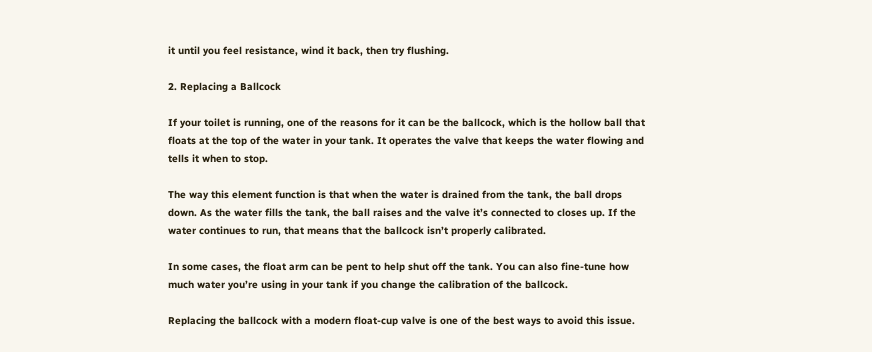it until you feel resistance, wind it back, then try flushing.

2. Replacing a Ballcock

If your toilet is running, one of the reasons for it can be the ballcock, which is the hollow ball that floats at the top of the water in your tank. It operates the valve that keeps the water flowing and tells it when to stop.

The way this element function is that when the water is drained from the tank, the ball drops down. As the water fills the tank, the ball raises and the valve it’s connected to closes up. If the water continues to run, that means that the ballcock isn’t properly calibrated.

In some cases, the float arm can be pent to help shut off the tank. You can also fine-tune how much water you’re using in your tank if you change the calibration of the ballcock.

Replacing the ballcock with a modern float-cup valve is one of the best ways to avoid this issue.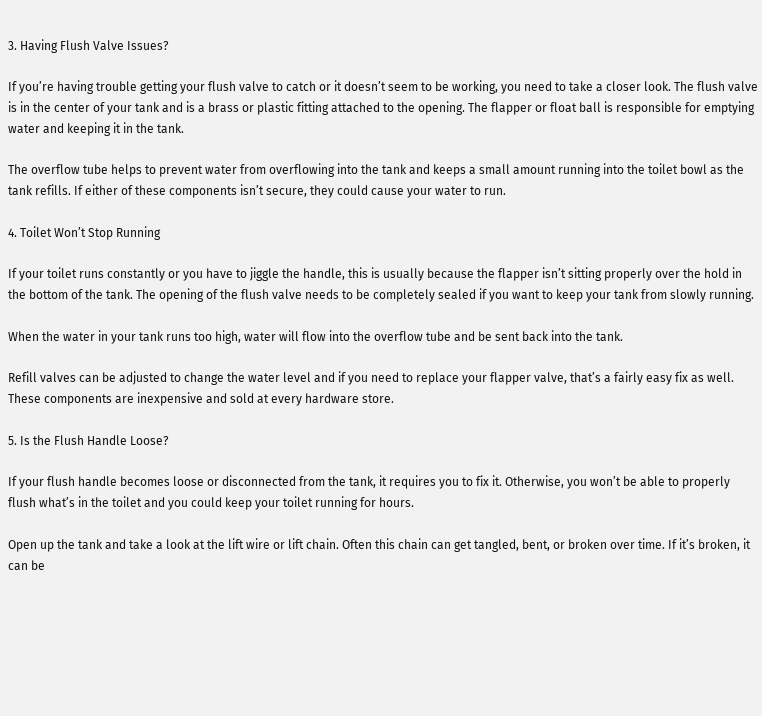3. Having Flush Valve Issues?

If you’re having trouble getting your flush valve to catch or it doesn’t seem to be working, you need to take a closer look. The flush valve is in the center of your tank and is a brass or plastic fitting attached to the opening. The flapper or float ball is responsible for emptying water and keeping it in the tank.

The overflow tube helps to prevent water from overflowing into the tank and keeps a small amount running into the toilet bowl as the tank refills. If either of these components isn’t secure, they could cause your water to run.

4. Toilet Won’t Stop Running

If your toilet runs constantly or you have to jiggle the handle, this is usually because the flapper isn’t sitting properly over the hold in the bottom of the tank. The opening of the flush valve needs to be completely sealed if you want to keep your tank from slowly running.

When the water in your tank runs too high, water will flow into the overflow tube and be sent back into the tank.

Refill valves can be adjusted to change the water level and if you need to replace your flapper valve, that’s a fairly easy fix as well. These components are inexpensive and sold at every hardware store.

5. Is the Flush Handle Loose?

If your flush handle becomes loose or disconnected from the tank, it requires you to fix it. Otherwise, you won’t be able to properly flush what’s in the toilet and you could keep your toilet running for hours.

Open up the tank and take a look at the lift wire or lift chain. Often this chain can get tangled, bent, or broken over time. If it’s broken, it can be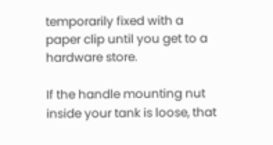temporarily fixed with a paper clip until you get to a hardware store.

If the handle mounting nut inside your tank is loose, that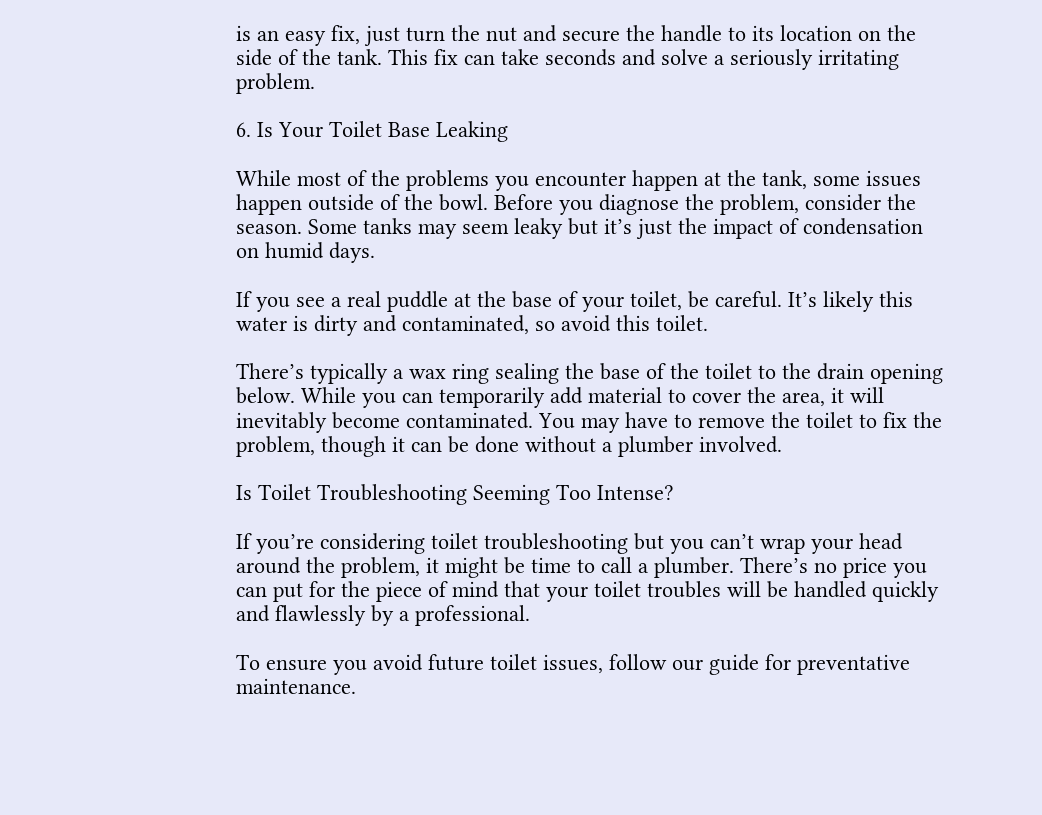is an easy fix, just turn the nut and secure the handle to its location on the side of the tank. This fix can take seconds and solve a seriously irritating problem.

6. Is Your Toilet Base Leaking

While most of the problems you encounter happen at the tank, some issues happen outside of the bowl. Before you diagnose the problem, consider the season. Some tanks may seem leaky but it’s just the impact of condensation on humid days.

If you see a real puddle at the base of your toilet, be careful. It’s likely this water is dirty and contaminated, so avoid this toilet.

There’s typically a wax ring sealing the base of the toilet to the drain opening below. While you can temporarily add material to cover the area, it will inevitably become contaminated. You may have to remove the toilet to fix the problem, though it can be done without a plumber involved.

Is Toilet Troubleshooting Seeming Too Intense?

If you’re considering toilet troubleshooting but you can’t wrap your head around the problem, it might be time to call a plumber. There’s no price you can put for the piece of mind that your toilet troubles will be handled quickly and flawlessly by a professional.

To ensure you avoid future toilet issues, follow our guide for preventative maintenance.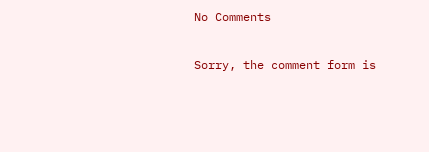No Comments

Sorry, the comment form is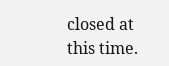closed at this time.